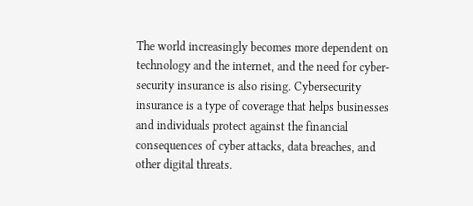The world increasingly becomes more dependent on technology and the internet, and the need for cyber-security insurance is also rising. Cybersecurity insurance is a type of coverage that helps businesses and individuals protect against the financial consequences of cyber attacks, data breaches, and other digital threats.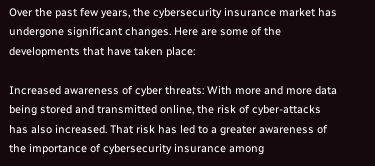Over the past few years, the cybersecurity insurance market has undergone significant changes. Here are some of the developments that have taken place:

Increased awareness of cyber threats: With more and more data being stored and transmitted online, the risk of cyber-attacks has also increased. That risk has led to a greater awareness of the importance of cybersecurity insurance among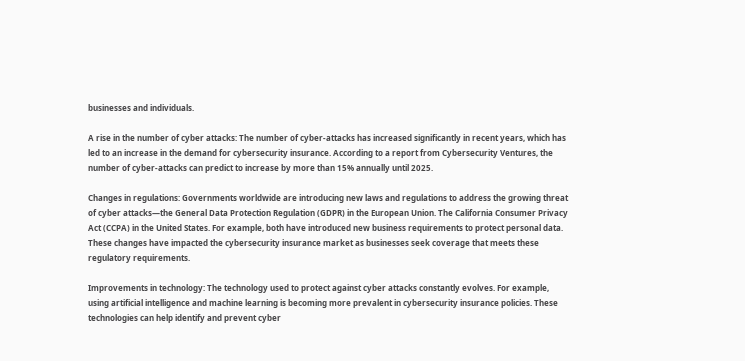businesses and individuals.

A rise in the number of cyber attacks: The number of cyber-attacks has increased significantly in recent years, which has led to an increase in the demand for cybersecurity insurance. According to a report from Cybersecurity Ventures, the number of cyber-attacks can predict to increase by more than 15% annually until 2025.

Changes in regulations: Governments worldwide are introducing new laws and regulations to address the growing threat of cyber attacks—the General Data Protection Regulation (GDPR) in the European Union. The California Consumer Privacy Act (CCPA) in the United States. For example, both have introduced new business requirements to protect personal data. These changes have impacted the cybersecurity insurance market as businesses seek coverage that meets these regulatory requirements.

Improvements in technology: The technology used to protect against cyber attacks constantly evolves. For example, using artificial intelligence and machine learning is becoming more prevalent in cybersecurity insurance policies. These technologies can help identify and prevent cyber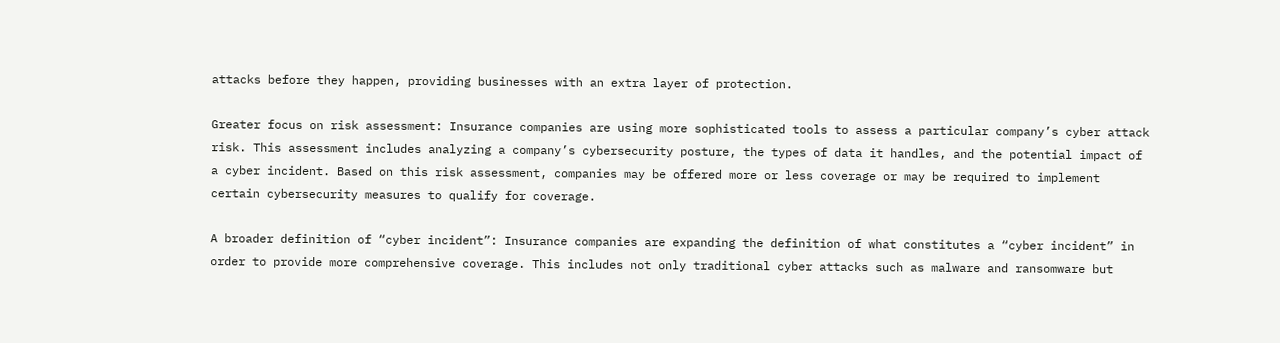attacks before they happen, providing businesses with an extra layer of protection.

Greater focus on risk assessment: Insurance companies are using more sophisticated tools to assess a particular company’s cyber attack risk. This assessment includes analyzing a company’s cybersecurity posture, the types of data it handles, and the potential impact of a cyber incident. Based on this risk assessment, companies may be offered more or less coverage or may be required to implement certain cybersecurity measures to qualify for coverage.

A broader definition of “cyber incident”: Insurance companies are expanding the definition of what constitutes a “cyber incident” in order to provide more comprehensive coverage. This includes not only traditional cyber attacks such as malware and ransomware but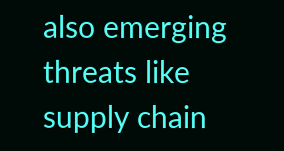also emerging threats like supply chain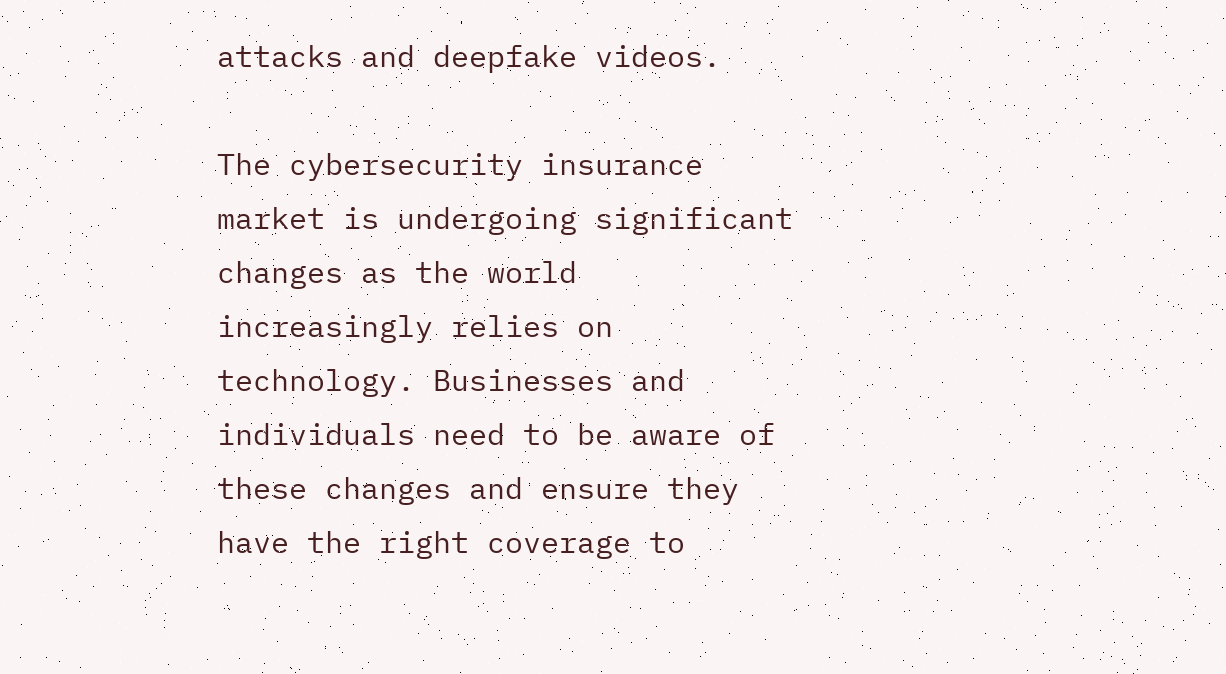attacks and deepfake videos.

The cybersecurity insurance market is undergoing significant changes as the world increasingly relies on technology. Businesses and individuals need to be aware of these changes and ensure they have the right coverage to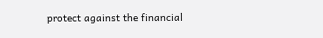protect against the financial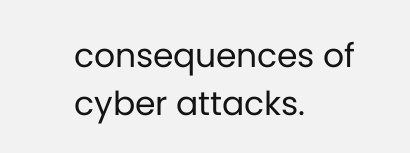consequences of cyber attacks.